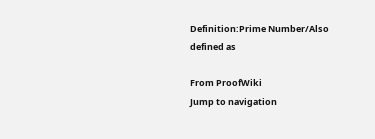Definition:Prime Number/Also defined as

From ProofWiki
Jump to navigation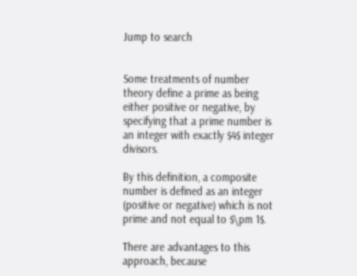Jump to search


Some treatments of number theory define a prime as being either positive or negative, by specifying that a prime number is an integer with exactly $4$ integer divisors.

By this definition, a composite number is defined as an integer (positive or negative) which is not prime and not equal to $\pm 1$.

There are advantages to this approach, because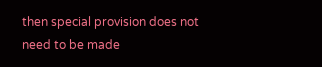then special provision does not need to be made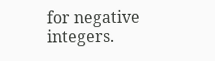for negative integers.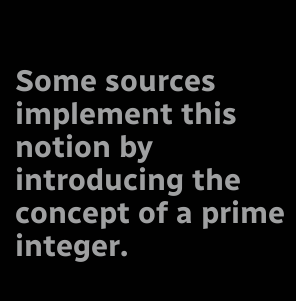Some sources implement this notion by introducing the concept of a prime integer.